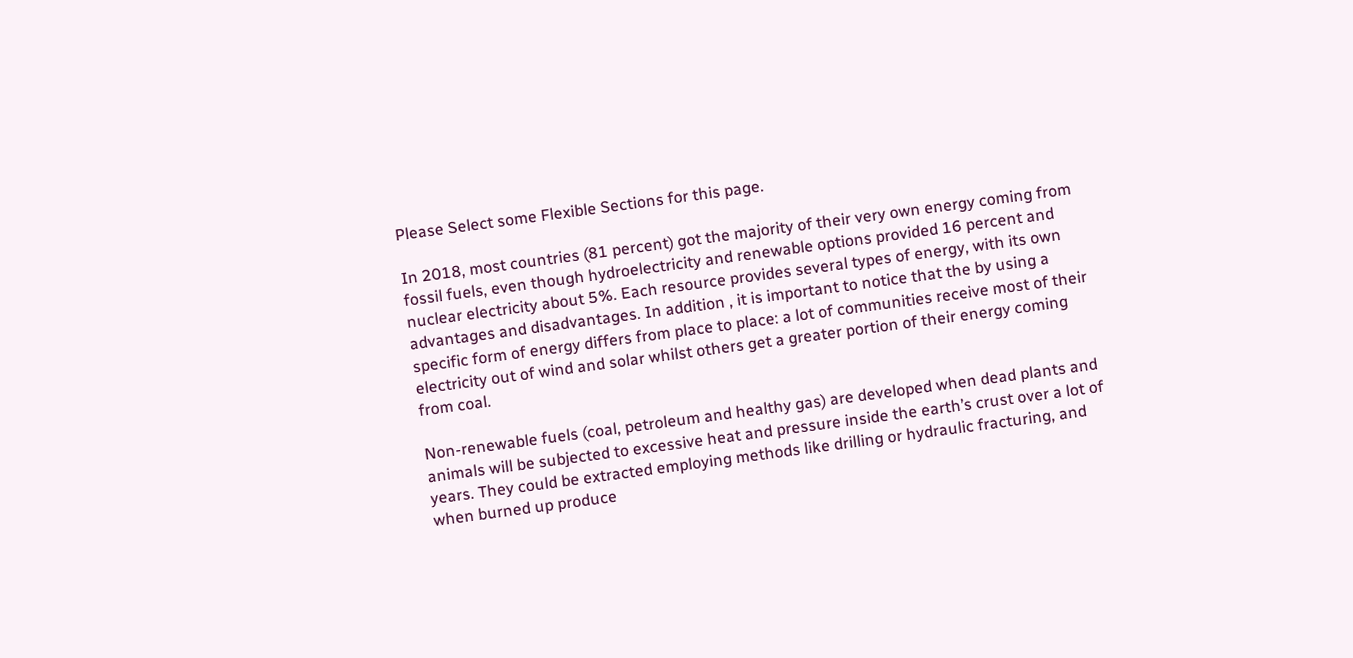Please Select some Flexible Sections for this page.

In 2018, most countries (81 percent) got the majority of their very own energy coming from fossil fuels, even though hydroelectricity and renewable options provided 16 percent and nuclear electricity about 5%. Each resource provides several types of energy, with its own advantages and disadvantages. In addition , it is important to notice that the by using a specific form of energy differs from place to place: a lot of communities receive most of their electricity out of wind and solar whilst others get a greater portion of their energy coming from coal.

Non-renewable fuels (coal, petroleum and healthy gas) are developed when dead plants and animals will be subjected to excessive heat and pressure inside the earth’s crust over a lot of years. They could be extracted employing methods like drilling or hydraulic fracturing, and when burned up produce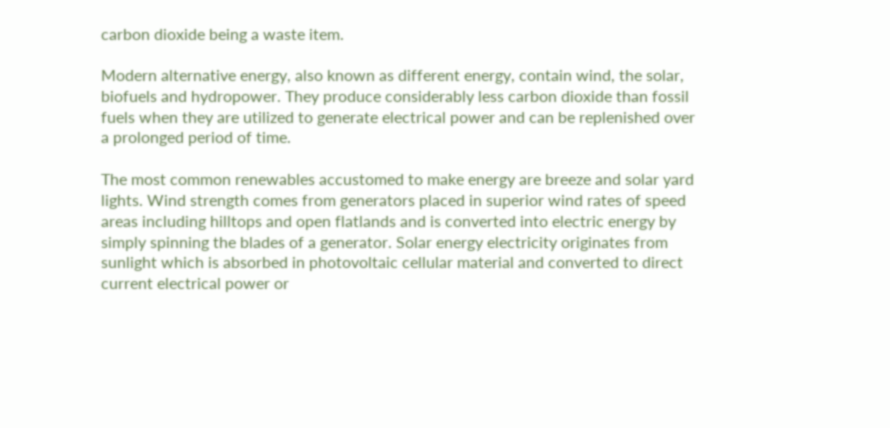carbon dioxide being a waste item.

Modern alternative energy, also known as different energy, contain wind, the solar, biofuels and hydropower. They produce considerably less carbon dioxide than fossil fuels when they are utilized to generate electrical power and can be replenished over a prolonged period of time.

The most common renewables accustomed to make energy are breeze and solar yard lights. Wind strength comes from generators placed in superior wind rates of speed areas including hilltops and open flatlands and is converted into electric energy by simply spinning the blades of a generator. Solar energy electricity originates from sunlight which is absorbed in photovoltaic cellular material and converted to direct current electrical power or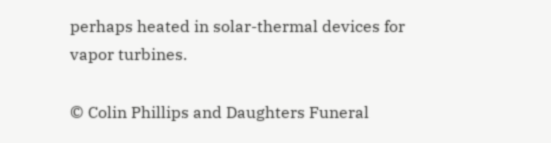perhaps heated in solar-thermal devices for vapor turbines.

© Colin Phillips and Daughters Funeral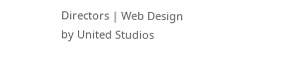Directors | Web Design by United Studios